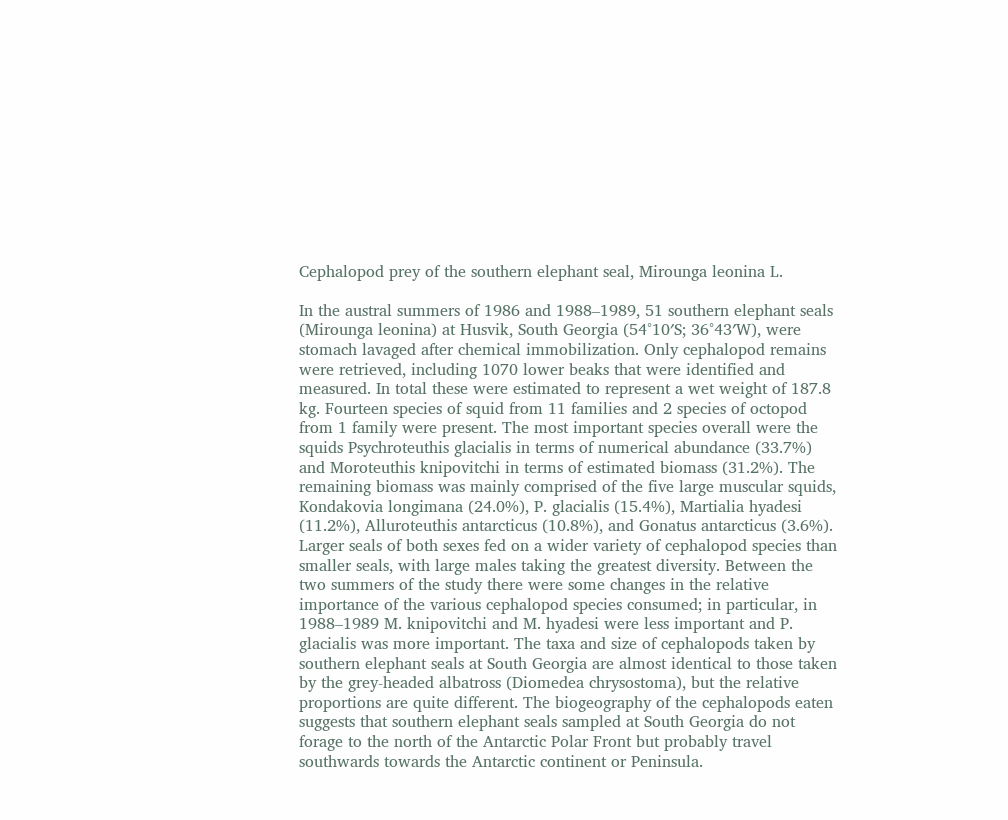Cephalopod prey of the southern elephant seal, Mirounga leonina L.

In the austral summers of 1986 and 1988–1989, 51 southern elephant seals (Mirounga leonina) at Husvik, South Georgia (54°10′S; 36°43′W), were stomach lavaged after chemical immobilization. Only cephalopod remains were retrieved, including 1070 lower beaks that were identified and measured. In total these were estimated to represent a wet weight of 187.8 kg. Fourteen species of squid from 11 families and 2 species of octopod from 1 family were present. The most important species overall were the squids Psychroteuthis glacialis in terms of numerical abundance (33.7%) and Moroteuthis knipovitchi in terms of estimated biomass (31.2%). The remaining biomass was mainly comprised of the five large muscular squids, Kondakovia longimana (24.0%), P. glacialis (15.4%), Martialia hyadesi (11.2%), Alluroteuthis antarcticus (10.8%), and Gonatus antarcticus (3.6%). Larger seals of both sexes fed on a wider variety of cephalopod species than smaller seals, with large males taking the greatest diversity. Between the two summers of the study there were some changes in the relative importance of the various cephalopod species consumed; in particular, in 1988–1989 M. knipovitchi and M. hyadesi were less important and P. glacialis was more important. The taxa and size of cephalopods taken by southern elephant seals at South Georgia are almost identical to those taken by the grey-headed albatross (Diomedea chrysostoma), but the relative proportions are quite different. The biogeography of the cephalopods eaten suggests that southern elephant seals sampled at South Georgia do not forage to the north of the Antarctic Polar Front but probably travel southwards towards the Antarctic continent or Peninsula.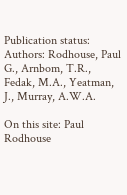Publication status:
Authors: Rodhouse, Paul G., Arnbom, T.R., Fedak, M.A., Yeatman, J., Murray, A.W.A.

On this site: Paul Rodhouse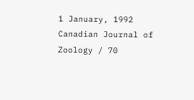1 January, 1992
Canadian Journal of Zoology / 70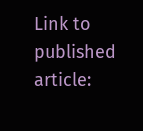Link to published article: